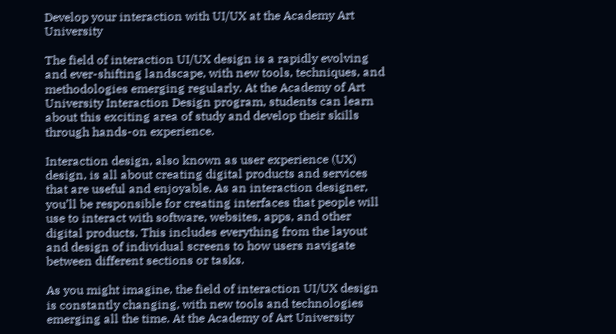Develop your interaction with UI/UX at the Academy Art University

The field of interaction UI/UX design is a rapidly evolving and ever-shifting landscape, with new tools, techniques, and methodologies emerging regularly. At the Academy of Art University Interaction Design program, students can learn about this exciting area of study and develop their skills through hands-on experience.

Interaction design, also known as user experience (UX) design, is all about creating digital products and services that are useful and enjoyable. As an interaction designer, you’ll be responsible for creating interfaces that people will use to interact with software, websites, apps, and other digital products. This includes everything from the layout and design of individual screens to how users navigate between different sections or tasks.

As you might imagine, the field of interaction UI/UX design is constantly changing, with new tools and technologies emerging all the time. At the Academy of Art University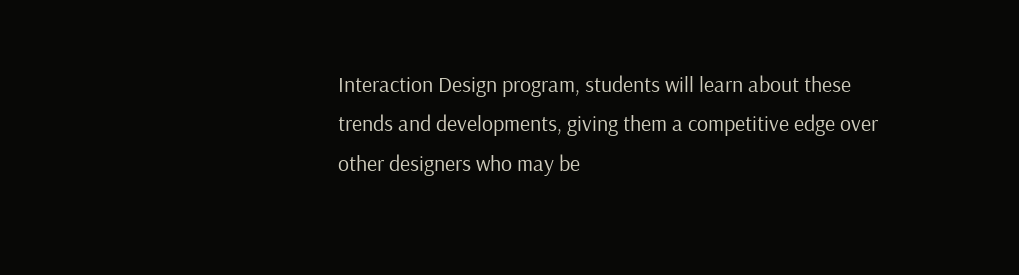Interaction Design program, students will learn about these trends and developments, giving them a competitive edge over other designers who may be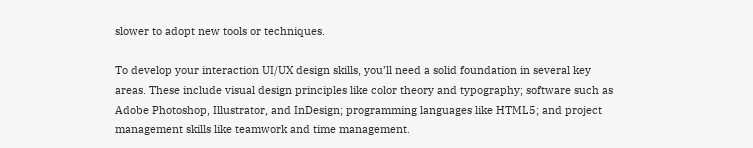slower to adopt new tools or techniques.

To develop your interaction UI/UX design skills, you’ll need a solid foundation in several key areas. These include visual design principles like color theory and typography; software such as Adobe Photoshop, Illustrator, and InDesign; programming languages like HTML5; and project management skills like teamwork and time management.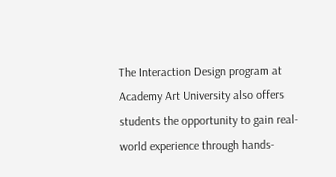The Interaction Design program at Academy Art University also offers students the opportunity to gain real-world experience through hands-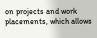on projects and work placements, which allows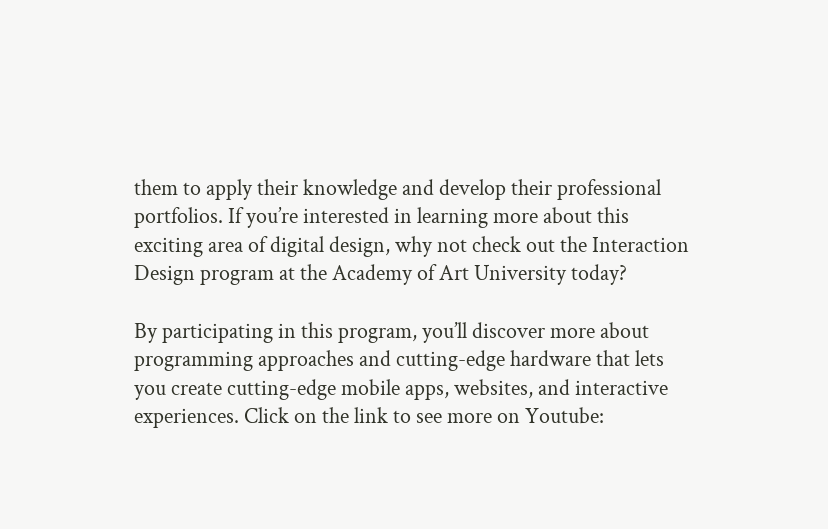them to apply their knowledge and develop their professional portfolios. If you’re interested in learning more about this exciting area of digital design, why not check out the Interaction Design program at the Academy of Art University today?

By participating in this program, you’ll discover more about programming approaches and cutting-edge hardware that lets you create cutting-edge mobile apps, websites, and interactive experiences. Click on the link to see more on Youtube: